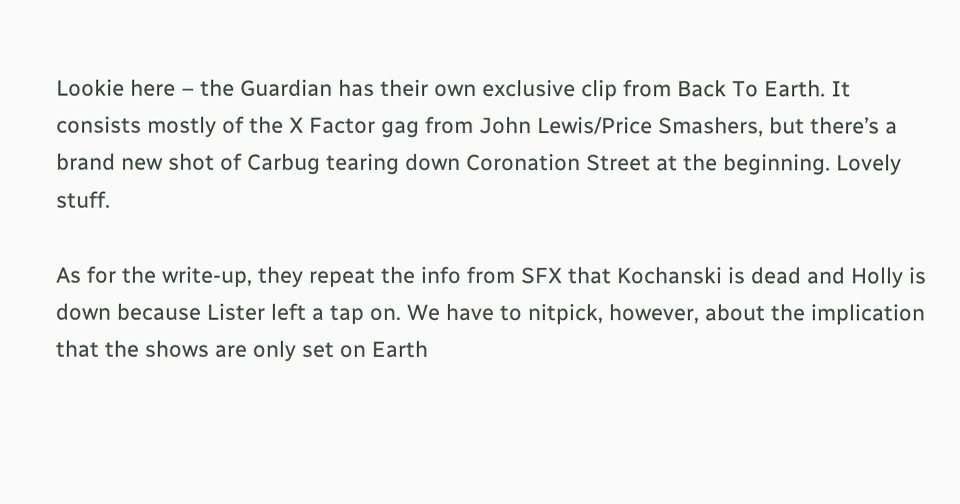Lookie here – the Guardian has their own exclusive clip from Back To Earth. It consists mostly of the X Factor gag from John Lewis/Price Smashers, but there’s a brand new shot of Carbug tearing down Coronation Street at the beginning. Lovely stuff.

As for the write-up, they repeat the info from SFX that Kochanski is dead and Holly is down because Lister left a tap on. We have to nitpick, however, about the implication that the shows are only set on Earth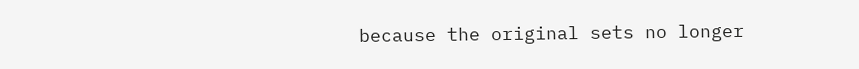because the original sets no longer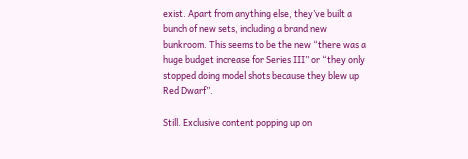exist. Apart from anything else, they’ve built a bunch of new sets, including a brand new bunkroom. This seems to be the new “there was a huge budget increase for Series III” or “they only stopped doing model shots because they blew up Red Dwarf”.

Still. Exclusive content popping up on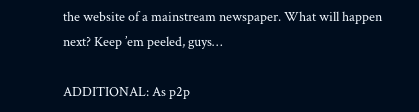the website of a mainstream newspaper. What will happen next? Keep ’em peeled, guys…

ADDITIONAL: As p2p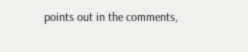points out in the comments,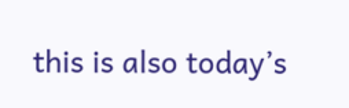this is also today’s